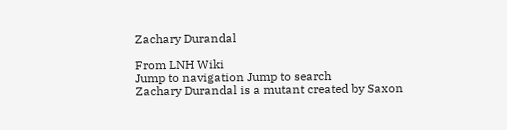Zachary Durandal

From LNH Wiki
Jump to navigation Jump to search
Zachary Durandal is a mutant created by Saxon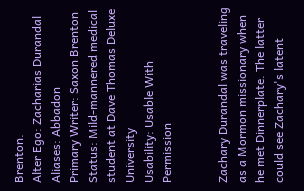Brenton.
Alter Ego: Zacharias Durandal
Aliases: Abbadon
Primary Writer: Saxon Brenton
Status: Mild-mannered medical student at Dave Thomas Deluxe University
Usability: Usable With Permission


Zachary Durandal was traveling as a Mormon missionary when he met Dinnerplate. The latter could see Zachary's latent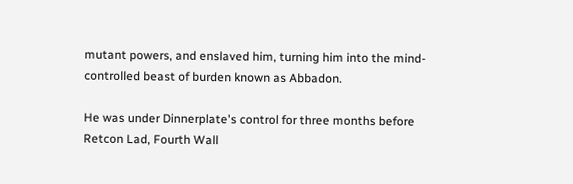mutant powers, and enslaved him, turning him into the mind-controlled beast of burden known as Abbadon.

He was under Dinnerplate's control for three months before Retcon Lad, Fourth Wall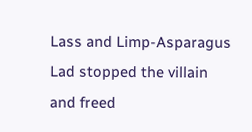Lass and Limp-Asparagus Lad stopped the villain and freed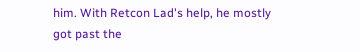him. With Retcon Lad's help, he mostly got past the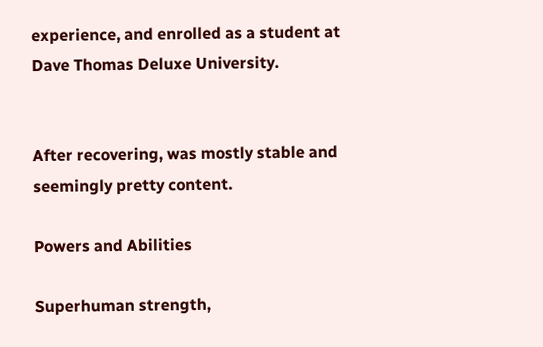experience, and enrolled as a student at Dave Thomas Deluxe University.


After recovering, was mostly stable and seemingly pretty content.

Powers and Abilities

Superhuman strength,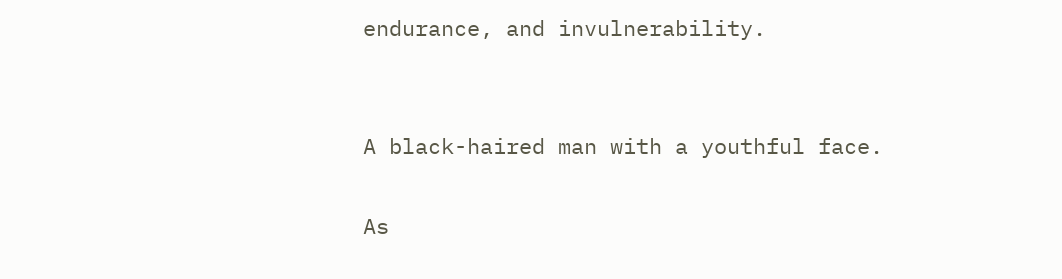endurance, and invulnerability.


A black-haired man with a youthful face.

As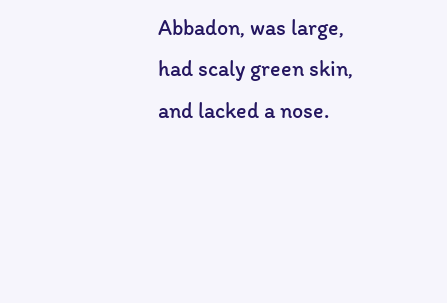Abbadon, was large, had scaly green skin, and lacked a nose.